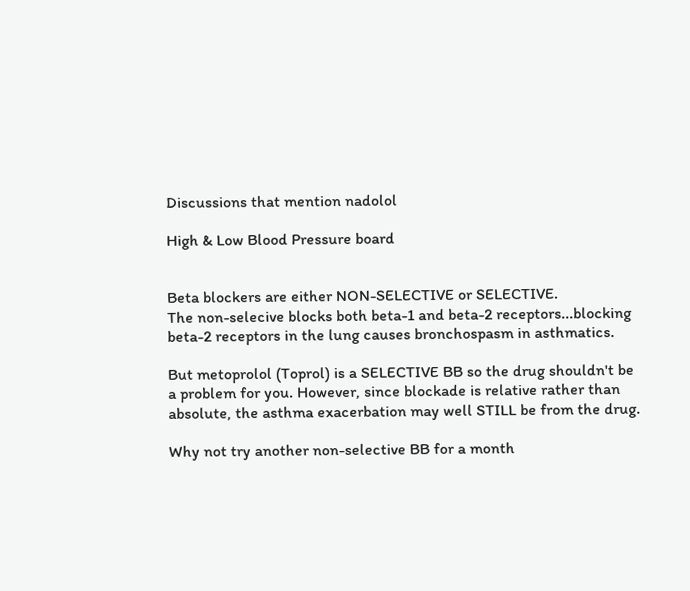Discussions that mention nadolol

High & Low Blood Pressure board


Beta blockers are either NON-SELECTIVE or SELECTIVE.
The non-selecive blocks both beta-1 and beta-2 receptors...blocking beta-2 receptors in the lung causes bronchospasm in asthmatics.

But metoprolol (Toprol) is a SELECTIVE BB so the drug shouldn't be a problem for you. However, since blockade is relative rather than absolute, the asthma exacerbation may well STILL be from the drug.

Why not try another non-selective BB for a month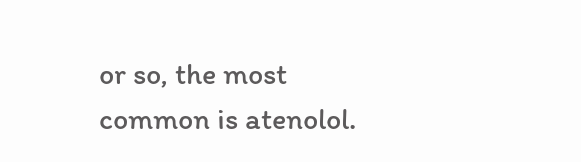or so, the most common is atenolol.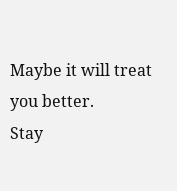Maybe it will treat you better.
Stay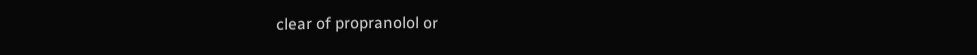clear of propranolol or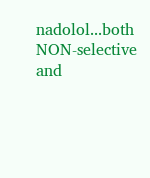nadolol...both NON-selective and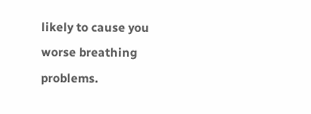likely to cause you worse breathing problems.